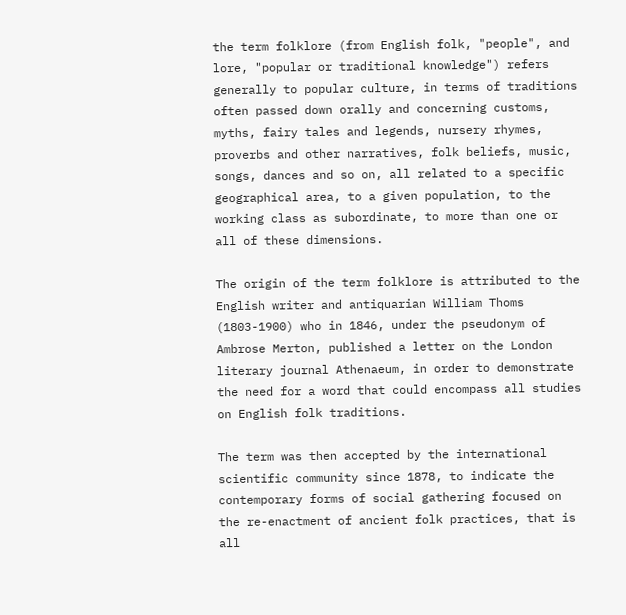the term folklore (from English folk, "people", and lore, "popular or traditional knowledge") refers generally to popular culture, in terms of traditions often passed down orally and concerning customs, myths, fairy tales and legends, nursery rhymes, proverbs and other narratives, folk beliefs, music, songs, dances and so on, all related to a specific geographical area, to a given population, to the working class as subordinate, to more than one or all of these dimensions.

The origin of the term folklore is attributed to the English writer and antiquarian William Thoms (1803-1900) who in 1846, under the pseudonym of Ambrose Merton, published a letter on the London literary journal Athenaeum, in order to demonstrate the need for a word that could encompass all studies on English folk traditions.

The term was then accepted by the international scientific community since 1878, to indicate the contemporary forms of social gathering focused on the re-enactment of ancient folk practices, that is all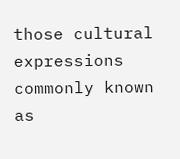those cultural expressions commonly known as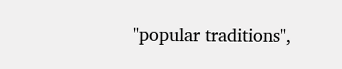"popular traditions",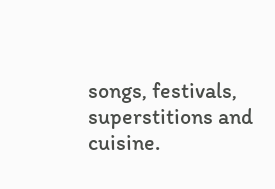songs, festivals, superstitions and cuisine.